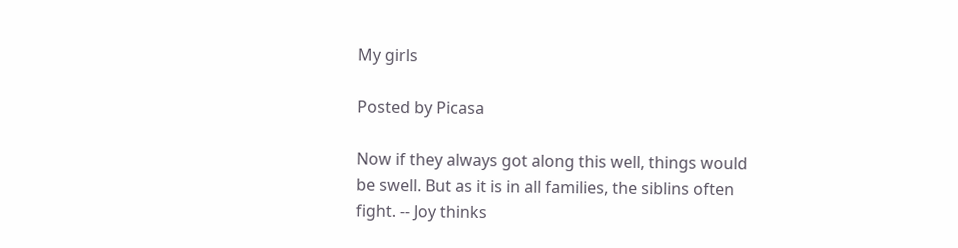My girls

Posted by Picasa

Now if they always got along this well, things would be swell. But as it is in all families, the siblins often fight. -- Joy thinks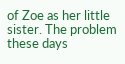of Zoe as her little sister. The problem these days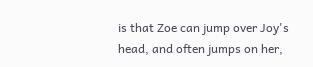is that Zoe can jump over Joy's head, and often jumps on her,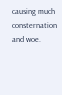causing much consternation and woe.